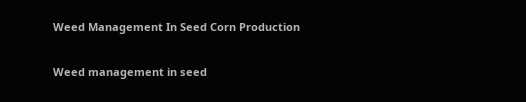Weed Management In Seed Corn Production

Weed management in seed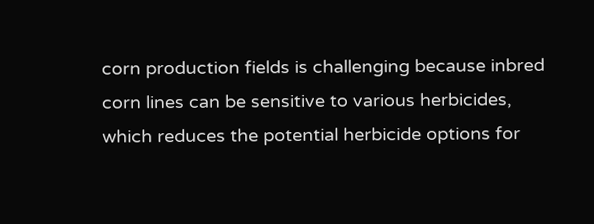corn production fields is challenging because inbred corn lines can be sensitive to various herbicides, which reduces the potential herbicide options for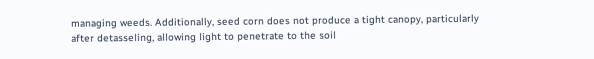managing weeds. Additionally, seed corn does not produce a tight canopy, particularly after detasseling, allowing light to penetrate to the soil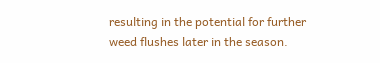resulting in the potential for further weed flushes later in the season.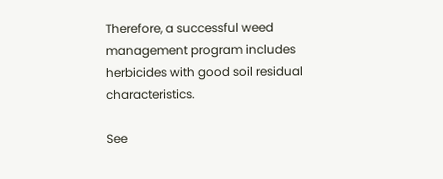Therefore, a successful weed management program includes herbicides with good soil residual characteristics.

See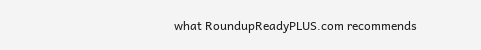what RoundupReadyPLUS.com recommends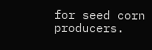for seed corn producers.